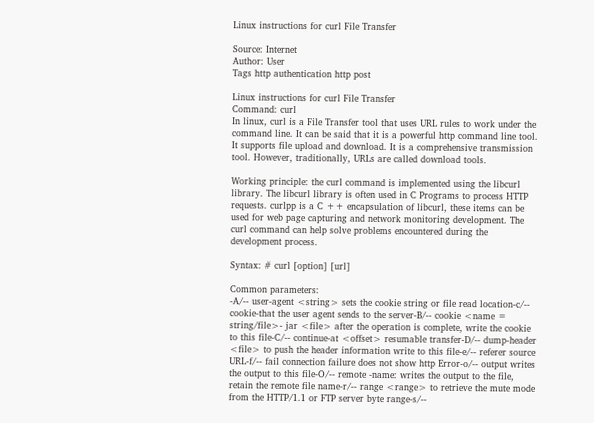Linux instructions for curl File Transfer

Source: Internet
Author: User
Tags http authentication http post

Linux instructions for curl File Transfer
Command: curl
In linux, curl is a File Transfer tool that uses URL rules to work under the command line. It can be said that it is a powerful http command line tool. It supports file upload and download. It is a comprehensive transmission tool. However, traditionally, URLs are called download tools.

Working principle: the curl command is implemented using the libcurl library. The libcurl library is often used in C Programs to process HTTP requests. curlpp is a C ++ encapsulation of libcurl, these items can be used for web page capturing and network monitoring development. The curl command can help solve problems encountered during the development process.

Syntax: # curl [option] [url]

Common parameters:
-A/-- user-agent <string> sets the cookie string or file read location-c/-- cookie-that the user agent sends to the server-B/-- cookie <name = string/file>- jar <file> after the operation is complete, write the cookie to this file-C/-- continue-at <offset> resumable transfer-D/-- dump-header <file> to push the header information write to this file-e/-- referer source URL-f/-- fail connection failure does not show http Error-o/-- output writes the output to this file-O/-- remote -name: writes the output to the file, retain the remote file name-r/-- range <range> to retrieve the mute mode from the HTTP/1.1 or FTP server byte range-s/--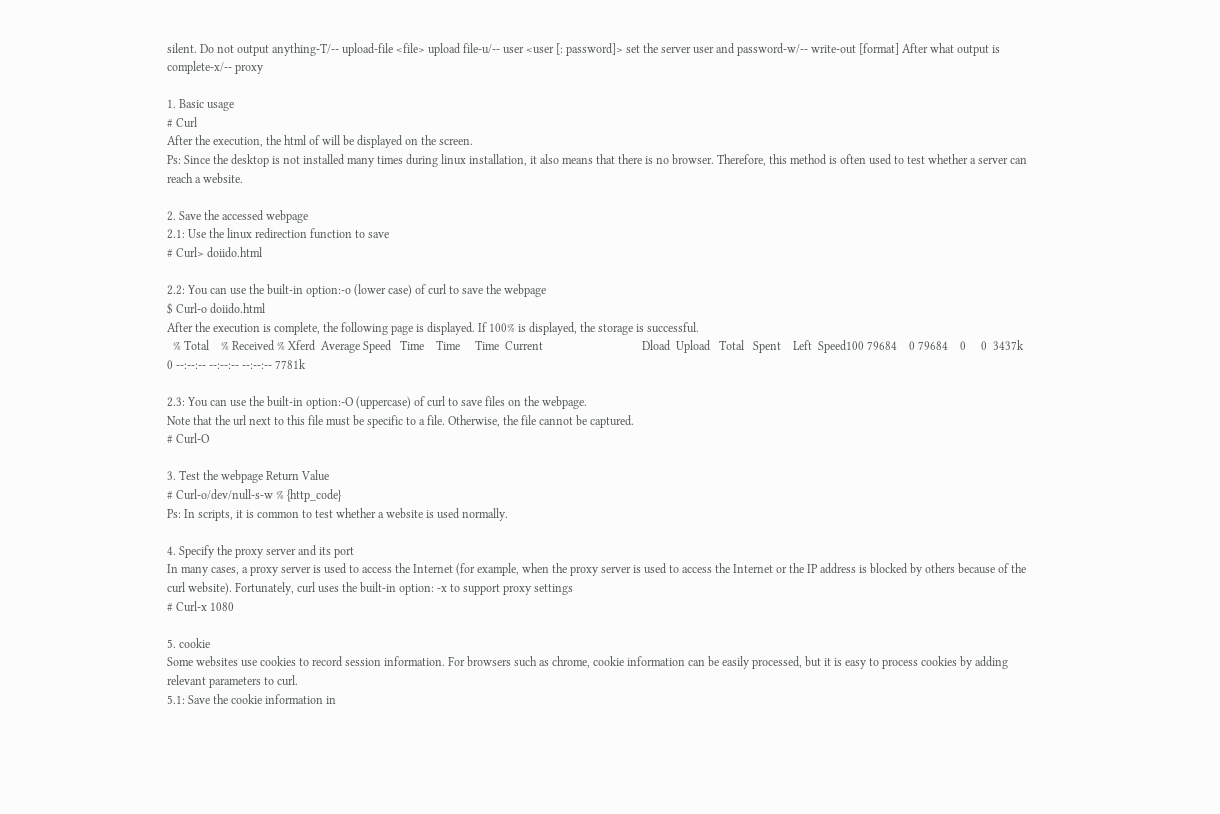silent. Do not output anything-T/-- upload-file <file> upload file-u/-- user <user [: password]> set the server user and password-w/-- write-out [format] After what output is complete-x/-- proxy

1. Basic usage
# Curl
After the execution, the html of will be displayed on the screen.
Ps: Since the desktop is not installed many times during linux installation, it also means that there is no browser. Therefore, this method is often used to test whether a server can reach a website.

2. Save the accessed webpage
2.1: Use the linux redirection function to save
# Curl> doiido.html

2.2: You can use the built-in option:-o (lower case) of curl to save the webpage
$ Curl-o doiido.html
After the execution is complete, the following page is displayed. If 100% is displayed, the storage is successful.
  % Total    % Received % Xferd  Average Speed   Time    Time     Time  Current                                 Dload  Upload   Total   Spent    Left  Speed100 79684    0 79684    0     0  3437k      0 --:--:-- --:--:-- --:--:-- 7781k

2.3: You can use the built-in option:-O (uppercase) of curl to save files on the webpage.
Note that the url next to this file must be specific to a file. Otherwise, the file cannot be captured.
# Curl-O

3. Test the webpage Return Value
# Curl-o/dev/null-s-w % {http_code}
Ps: In scripts, it is common to test whether a website is used normally.

4. Specify the proxy server and its port
In many cases, a proxy server is used to access the Internet (for example, when the proxy server is used to access the Internet or the IP address is blocked by others because of the curl website). Fortunately, curl uses the built-in option: -x to support proxy settings
# Curl-x 1080

5. cookie
Some websites use cookies to record session information. For browsers such as chrome, cookie information can be easily processed, but it is easy to process cookies by adding relevant parameters to curl.
5.1: Save the cookie information in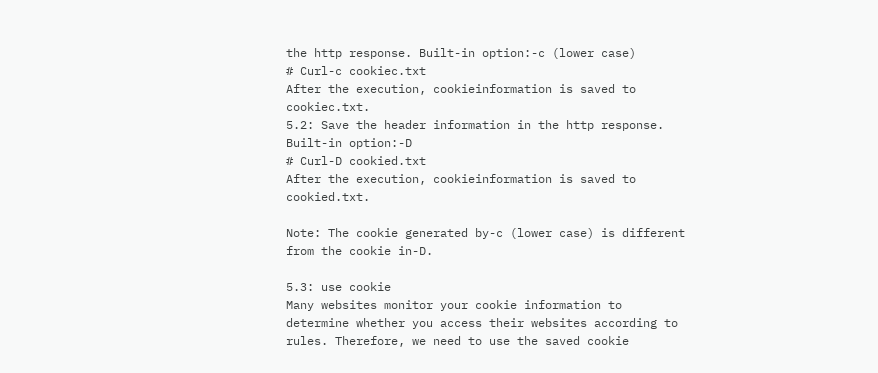the http response. Built-in option:-c (lower case)
# Curl-c cookiec.txt
After the execution, cookieinformation is saved to cookiec.txt.
5.2: Save the header information in the http response. Built-in option:-D
# Curl-D cookied.txt
After the execution, cookieinformation is saved to cookied.txt.

Note: The cookie generated by-c (lower case) is different from the cookie in-D.

5.3: use cookie
Many websites monitor your cookie information to determine whether you access their websites according to rules. Therefore, we need to use the saved cookie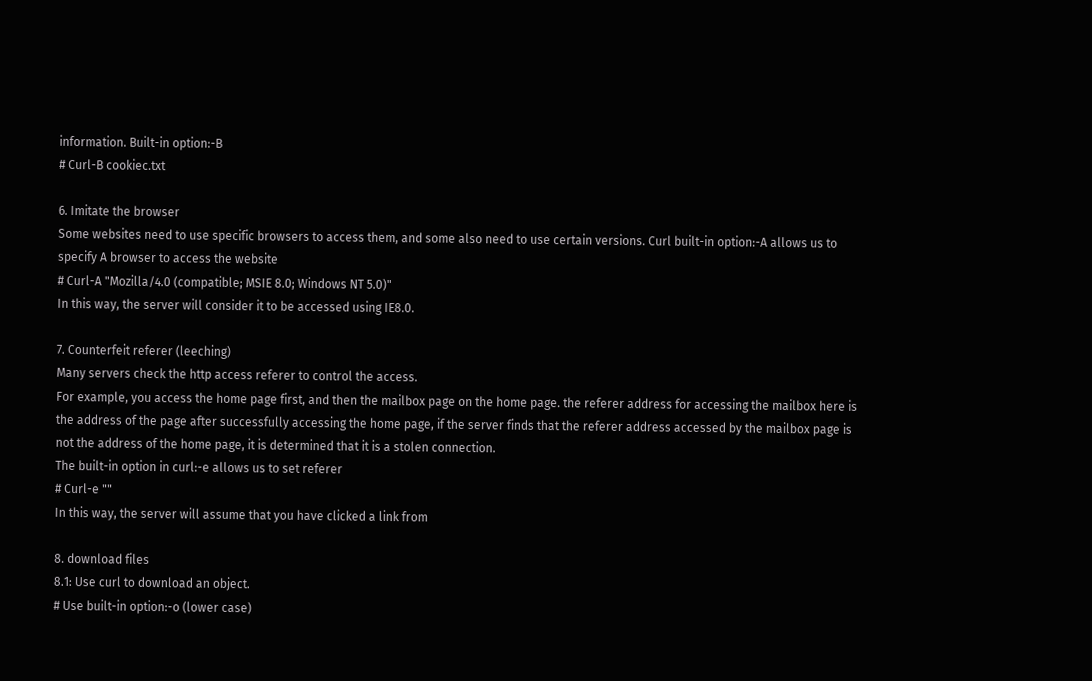information. Built-in option:-B
# Curl-B cookiec.txt

6. Imitate the browser
Some websites need to use specific browsers to access them, and some also need to use certain versions. Curl built-in option:-A allows us to specify A browser to access the website
# Curl-A "Mozilla/4.0 (compatible; MSIE 8.0; Windows NT 5.0)"
In this way, the server will consider it to be accessed using IE8.0.

7. Counterfeit referer (leeching)
Many servers check the http access referer to control the access.
For example, you access the home page first, and then the mailbox page on the home page. the referer address for accessing the mailbox here is the address of the page after successfully accessing the home page, if the server finds that the referer address accessed by the mailbox page is not the address of the home page, it is determined that it is a stolen connection.
The built-in option in curl:-e allows us to set referer
# Curl-e ""
In this way, the server will assume that you have clicked a link from

8. download files
8.1: Use curl to download an object.
# Use built-in option:-o (lower case)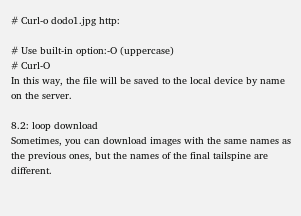# Curl-o dodo1.jpg http:

# Use built-in option:-O (uppercase)
# Curl-O
In this way, the file will be saved to the local device by name on the server.

8.2: loop download
Sometimes, you can download images with the same names as the previous ones, but the names of the final tailspine are different.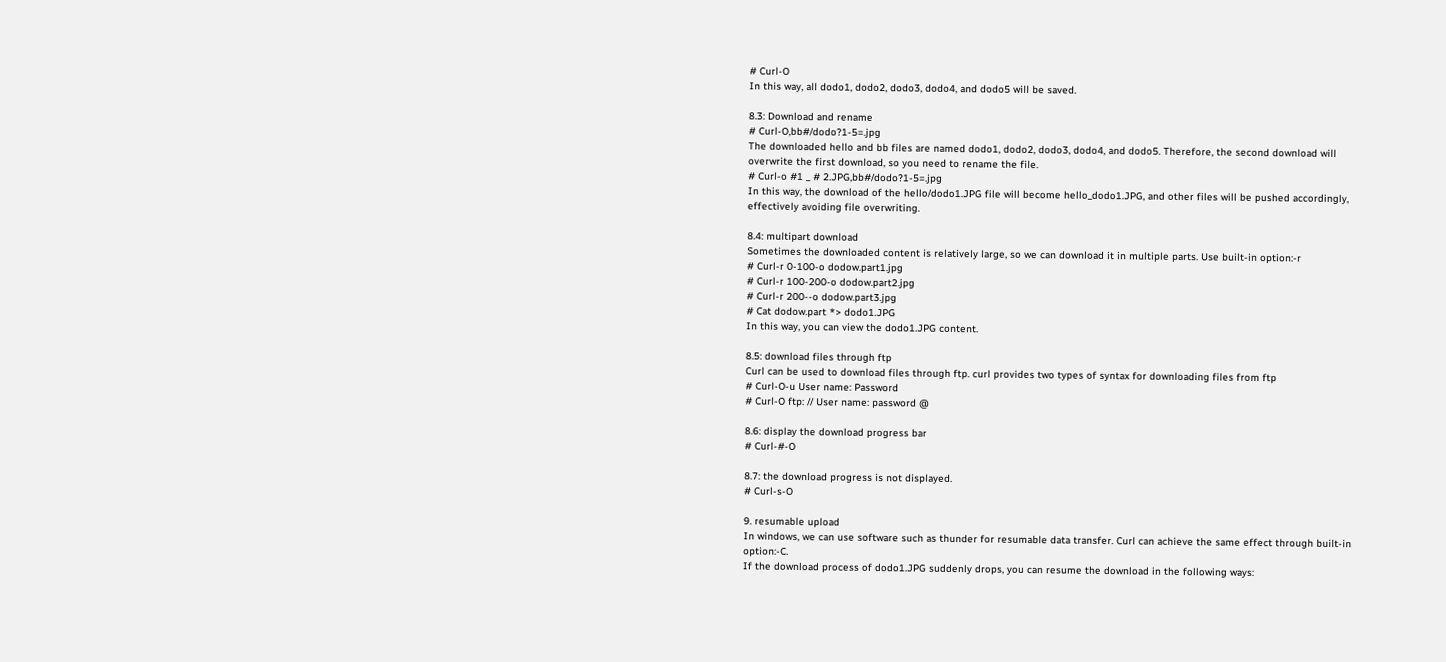# Curl-O
In this way, all dodo1, dodo2, dodo3, dodo4, and dodo5 will be saved.

8.3: Download and rename
# Curl-O,bb#/dodo?1-5=.jpg
The downloaded hello and bb files are named dodo1, dodo2, dodo3, dodo4, and dodo5. Therefore, the second download will overwrite the first download, so you need to rename the file.
# Curl-o #1 _ # 2.JPG,bb#/dodo?1-5=.jpg
In this way, the download of the hello/dodo1.JPG file will become hello_dodo1.JPG, and other files will be pushed accordingly, effectively avoiding file overwriting.

8.4: multipart download
Sometimes the downloaded content is relatively large, so we can download it in multiple parts. Use built-in option:-r
# Curl-r 0-100-o dodow.part1.jpg
# Curl-r 100-200-o dodow.part2.jpg
# Curl-r 200--o dodow.part3.jpg
# Cat dodow.part *> dodo1.JPG
In this way, you can view the dodo1.JPG content.

8.5: download files through ftp
Curl can be used to download files through ftp. curl provides two types of syntax for downloading files from ftp
# Curl-O-u User name: Password
# Curl-O ftp: // User name: password @

8.6: display the download progress bar
# Curl-#-O

8.7: the download progress is not displayed.
# Curl-s-O

9. resumable upload
In windows, we can use software such as thunder for resumable data transfer. Curl can achieve the same effect through built-in option:-C.
If the download process of dodo1.JPG suddenly drops, you can resume the download in the following ways: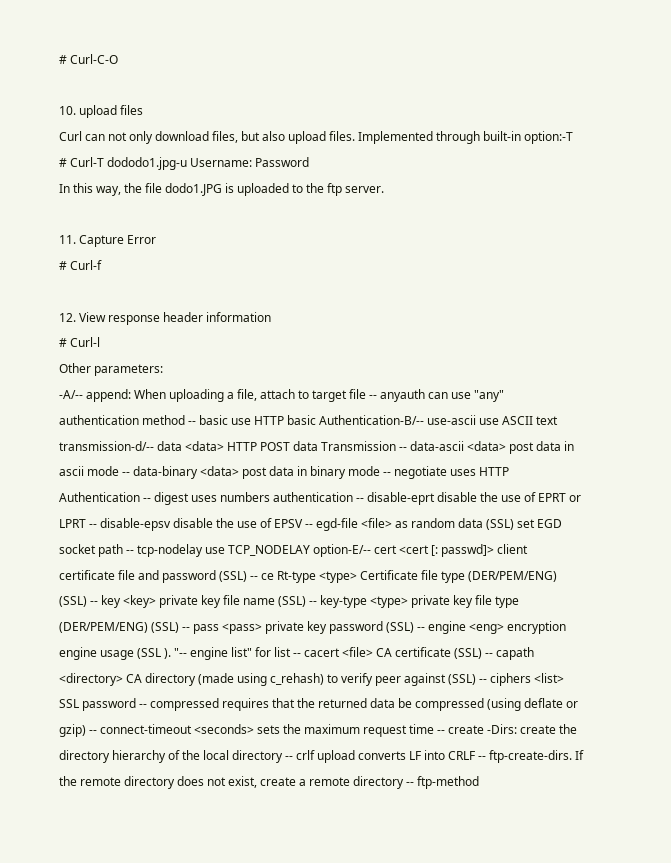# Curl-C-O

10. upload files
Curl can not only download files, but also upload files. Implemented through built-in option:-T
# Curl-T dododo1.jpg-u Username: Password
In this way, the file dodo1.JPG is uploaded to the ftp server.

11. Capture Error
# Curl-f

12. View response header information
# Curl-l
Other parameters:
-A/-- append: When uploading a file, attach to target file -- anyauth can use "any" authentication method -- basic use HTTP basic Authentication-B/-- use-ascii use ASCII text transmission-d/-- data <data> HTTP POST data Transmission -- data-ascii <data> post data in ascii mode -- data-binary <data> post data in binary mode -- negotiate uses HTTP Authentication -- digest uses numbers authentication -- disable-eprt disable the use of EPRT or LPRT -- disable-epsv disable the use of EPSV -- egd-file <file> as random data (SSL) set EGD socket path -- tcp-nodelay use TCP_NODELAY option-E/-- cert <cert [: passwd]> client certificate file and password (SSL) -- ce Rt-type <type> Certificate file type (DER/PEM/ENG) (SSL) -- key <key> private key file name (SSL) -- key-type <type> private key file type (DER/PEM/ENG) (SSL) -- pass <pass> private key password (SSL) -- engine <eng> encryption engine usage (SSL ). "-- engine list" for list -- cacert <file> CA certificate (SSL) -- capath <directory> CA directory (made using c_rehash) to verify peer against (SSL) -- ciphers <list> SSL password -- compressed requires that the returned data be compressed (using deflate or gzip) -- connect-timeout <seconds> sets the maximum request time -- create -Dirs: create the directory hierarchy of the local directory -- crlf upload converts LF into CRLF -- ftp-create-dirs. If the remote directory does not exist, create a remote directory -- ftp-method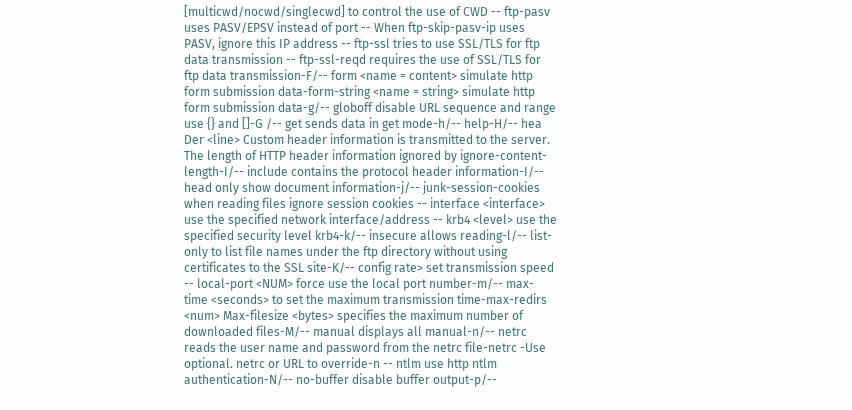[multicwd/nocwd/singlecwd] to control the use of CWD -- ftp-pasv uses PASV/EPSV instead of port -- When ftp-skip-pasv-ip uses PASV, ignore this IP address -- ftp-ssl tries to use SSL/TLS for ftp data transmission -- ftp-ssl-reqd requires the use of SSL/TLS for ftp data transmission-F/-- form <name = content> simulate http form submission data-form-string <name = string> simulate http form submission data-g/-- globoff disable URL sequence and range use {} and []-G /-- get sends data in get mode-h/-- help-H/-- hea Der <line> Custom header information is transmitted to the server. The length of HTTP header information ignored by ignore-content-length-I/-- include contains the protocol header information-I/-- head only show document information-j/-- junk-session-cookies when reading files ignore session cookies -- interface <interface> use the specified network interface/address -- krb4 <level> use the specified security level krb4-k/-- insecure allows reading-l/-- list-only to list file names under the ftp directory without using certificates to the SSL site-K/-- config rate> set transmission speed -- local-port <NUM> force use the local port number-m/-- max-time <seconds> to set the maximum transmission time-max-redirs <num> Max-filesize <bytes> specifies the maximum number of downloaded files-M/-- manual displays all manual-n/-- netrc reads the user name and password from the netrc file-netrc -Use optional. netrc or URL to override-n -- ntlm use http ntlm authentication-N/-- no-buffer disable buffer output-p/--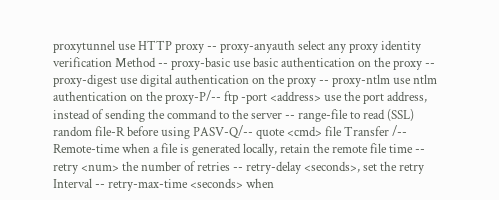proxytunnel use HTTP proxy -- proxy-anyauth select any proxy identity verification Method -- proxy-basic use basic authentication on the proxy -- proxy-digest use digital authentication on the proxy -- proxy-ntlm use ntlm authentication on the proxy-P/-- ftp -port <address> use the port address, instead of sending the command to the server -- range-file to read (SSL) random file-R before using PASV-Q/-- quote <cmd> file Transfer /-- Remote-time when a file is generated locally, retain the remote file time -- retry <num> the number of retries -- retry-delay <seconds>, set the retry Interval -- retry-max-time <seconds> when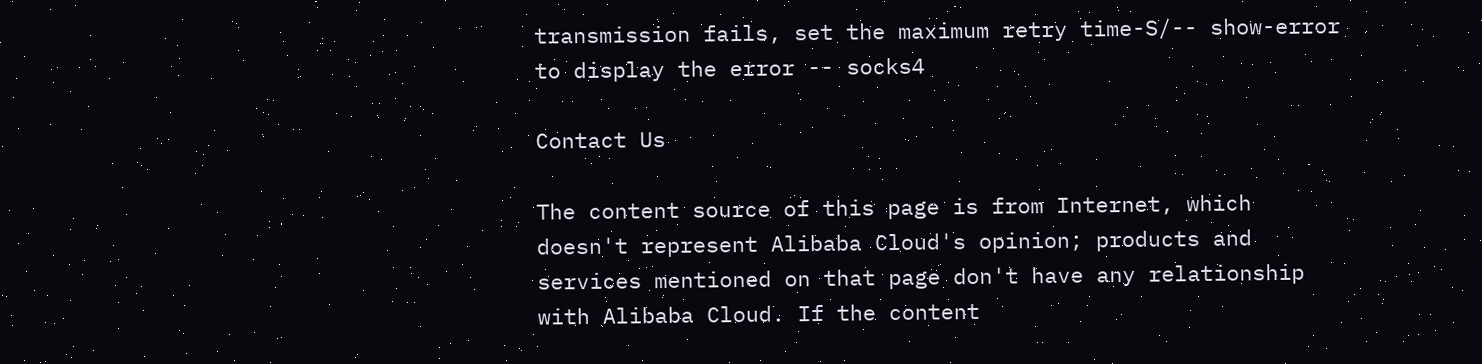transmission fails, set the maximum retry time-S/-- show-error to display the error -- socks4

Contact Us

The content source of this page is from Internet, which doesn't represent Alibaba Cloud's opinion; products and services mentioned on that page don't have any relationship with Alibaba Cloud. If the content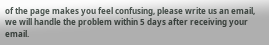of the page makes you feel confusing, please write us an email, we will handle the problem within 5 days after receiving your email.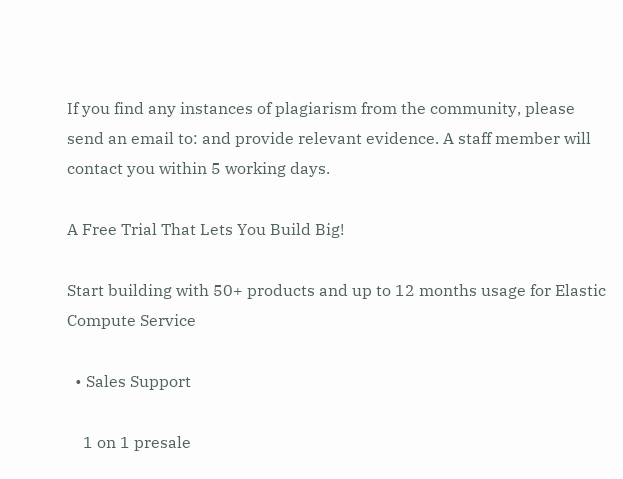If you find any instances of plagiarism from the community, please send an email to: and provide relevant evidence. A staff member will contact you within 5 working days.

A Free Trial That Lets You Build Big!

Start building with 50+ products and up to 12 months usage for Elastic Compute Service

  • Sales Support

    1 on 1 presale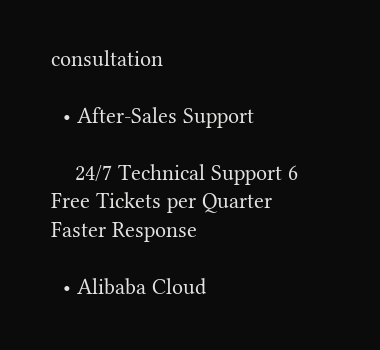consultation

  • After-Sales Support

    24/7 Technical Support 6 Free Tickets per Quarter Faster Response

  • Alibaba Cloud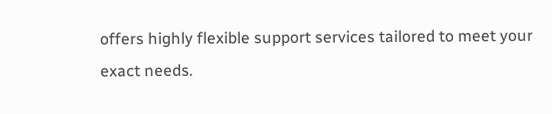offers highly flexible support services tailored to meet your exact needs.